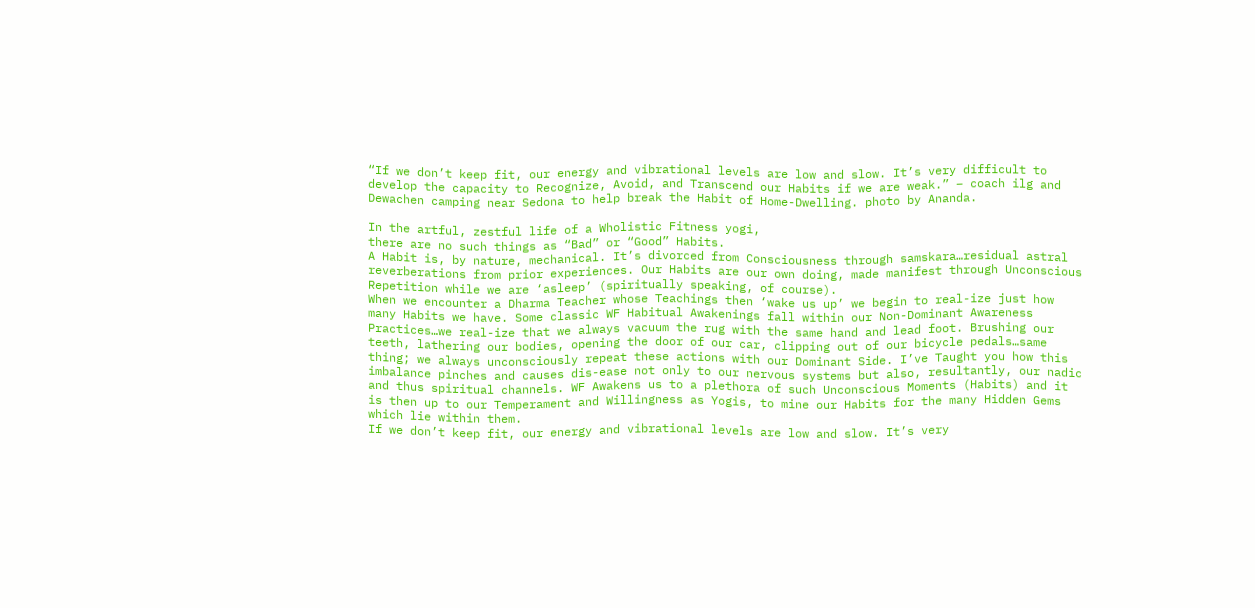“If we don’t keep fit, our energy and vibrational levels are low and slow. It’s very difficult to develop the capacity to Recognize, Avoid, and Transcend our Habits if we are weak.” – coach ilg and Dewachen camping near Sedona to help break the Habit of Home-Dwelling. photo by Ananda.

In the artful, zestful life of a Wholistic Fitness yogi,
there are no such things as “Bad” or “Good” Habits.
A Habit is, by nature, mechanical. It’s divorced from Consciousness through samskara…residual astral reverberations from prior experiences. Our Habits are our own doing, made manifest through Unconscious Repetition while we are ‘asleep’ (spiritually speaking, of course).
When we encounter a Dharma Teacher whose Teachings then ‘wake us up’ we begin to real-ize just how many Habits we have. Some classic WF Habitual Awakenings fall within our Non-Dominant Awareness Practices…we real-ize that we always vacuum the rug with the same hand and lead foot. Brushing our teeth, lathering our bodies, opening the door of our car, clipping out of our bicycle pedals…same thing; we always unconsciously repeat these actions with our Dominant Side. I’ve Taught you how this imbalance pinches and causes dis-ease not only to our nervous systems but also, resultantly, our nadic and thus spiritual channels. WF Awakens us to a plethora of such Unconscious Moments (Habits) and it is then up to our Temperament and Willingness as Yogis, to mine our Habits for the many Hidden Gems which lie within them.
If we don’t keep fit, our energy and vibrational levels are low and slow. It’s very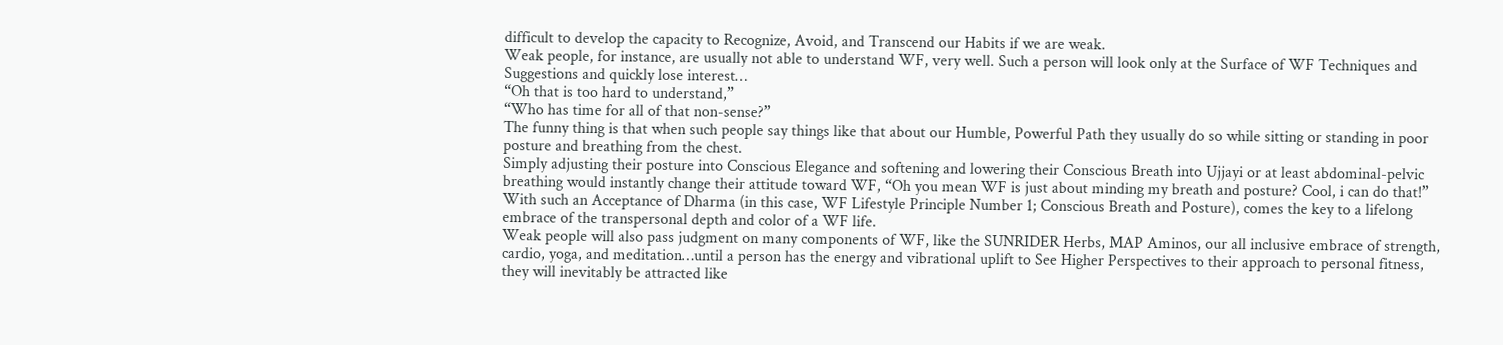difficult to develop the capacity to Recognize, Avoid, and Transcend our Habits if we are weak.
Weak people, for instance, are usually not able to understand WF, very well. Such a person will look only at the Surface of WF Techniques and Suggestions and quickly lose interest…
“Oh that is too hard to understand,”
“Who has time for all of that non-sense?”
The funny thing is that when such people say things like that about our Humble, Powerful Path they usually do so while sitting or standing in poor posture and breathing from the chest.
Simply adjusting their posture into Conscious Elegance and softening and lowering their Conscious Breath into Ujjayi or at least abdominal-pelvic breathing would instantly change their attitude toward WF, “Oh you mean WF is just about minding my breath and posture? Cool, i can do that!” With such an Acceptance of Dharma (in this case, WF Lifestyle Principle Number 1; Conscious Breath and Posture), comes the key to a lifelong embrace of the transpersonal depth and color of a WF life.
Weak people will also pass judgment on many components of WF, like the SUNRIDER Herbs, MAP Aminos, our all inclusive embrace of strength, cardio, yoga, and meditation…until a person has the energy and vibrational uplift to See Higher Perspectives to their approach to personal fitness, they will inevitably be attracted like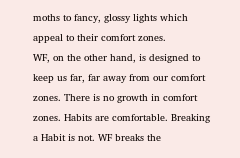moths to fancy, glossy lights which appeal to their comfort zones.
WF, on the other hand, is designed to keep us far, far away from our comfort zones. There is no growth in comfort zones. Habits are comfortable. Breaking a Habit is not. WF breaks the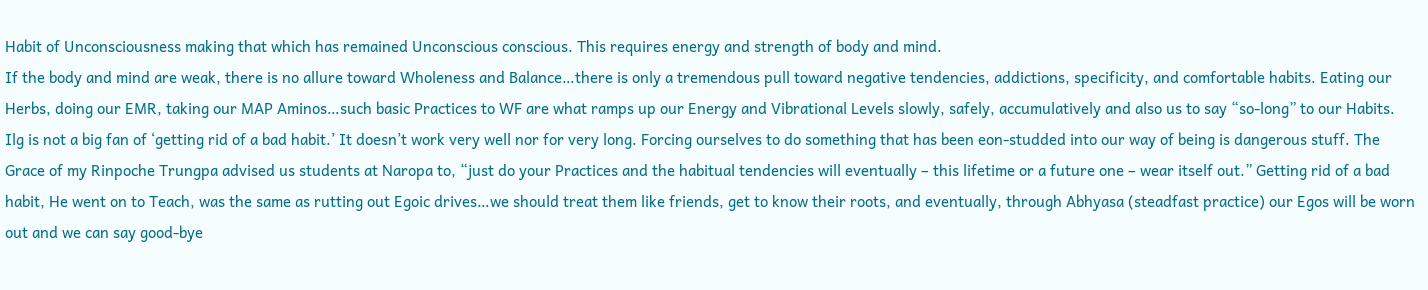Habit of Unconsciousness making that which has remained Unconscious conscious. This requires energy and strength of body and mind.
If the body and mind are weak, there is no allure toward Wholeness and Balance…there is only a tremendous pull toward negative tendencies, addictions, specificity, and comfortable habits. Eating our Herbs, doing our EMR, taking our MAP Aminos…such basic Practices to WF are what ramps up our Energy and Vibrational Levels slowly, safely, accumulatively and also us to say “so-long” to our Habits.
Ilg is not a big fan of ‘getting rid of a bad habit.’ It doesn’t work very well nor for very long. Forcing ourselves to do something that has been eon-studded into our way of being is dangerous stuff. The Grace of my Rinpoche Trungpa advised us students at Naropa to, “just do your Practices and the habitual tendencies will eventually – this lifetime or a future one – wear itself out.” Getting rid of a bad habit, He went on to Teach, was the same as rutting out Egoic drives…we should treat them like friends, get to know their roots, and eventually, through Abhyasa (steadfast practice) our Egos will be worn out and we can say good-bye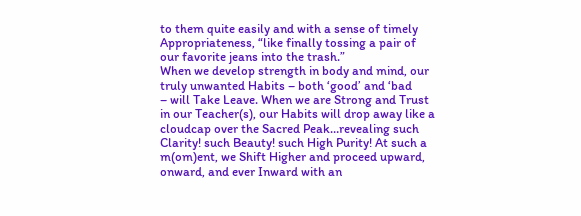to them quite easily and with a sense of timely Appropriateness, “like finally tossing a pair of our favorite jeans into the trash.”
When we develop strength in body and mind, our truly unwanted Habits – both ‘good’ and ‘bad
– will Take Leave. When we are Strong and Trust in our Teacher(s), our Habits will drop away like a cloudcap over the Sacred Peak…revealing such Clarity! such Beauty! such High Purity! At such a m(om)ent, we Shift Higher and proceed upward, onward, and ever Inward with an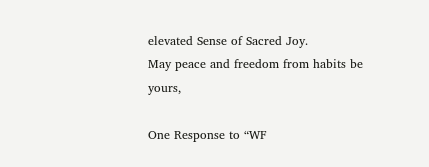elevated Sense of Sacred Joy.
May peace and freedom from habits be yours,

One Response to “WF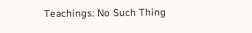Teachings: No Such Thing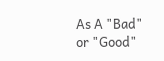As A "Bad" or "Good"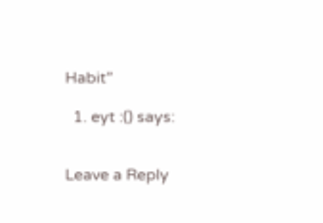Habit”

  1. eyt :() says:


Leave a Reply